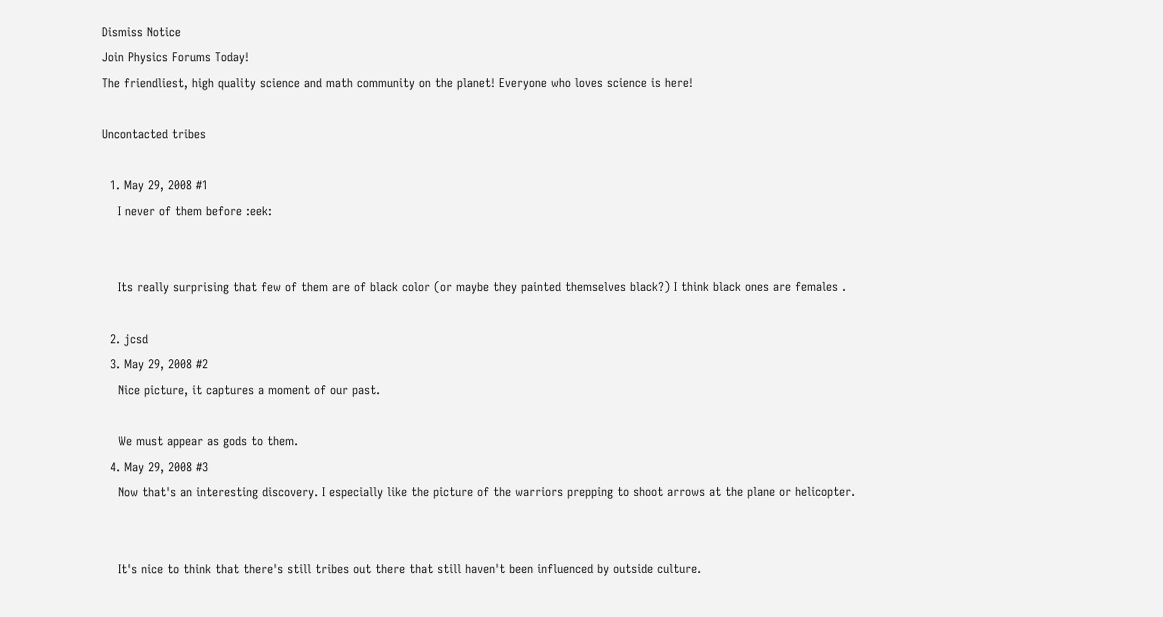Dismiss Notice
Join Physics Forums Today!
The friendliest, high quality science and math community on the planet! Everyone who loves science is here!

Uncontacted tribes

  1. May 29, 2008 #1
    I never of them before :eek:


    Its really surprising that few of them are of black color (or maybe they painted themselves black?) I think black ones are females .

  2. jcsd
  3. May 29, 2008 #2
    Nice picture, it captures a moment of our past.

    We must appear as gods to them.
  4. May 29, 2008 #3
    Now that's an interesting discovery. I especially like the picture of the warriors prepping to shoot arrows at the plane or helicopter.


    It's nice to think that there's still tribes out there that still haven't been influenced by outside culture.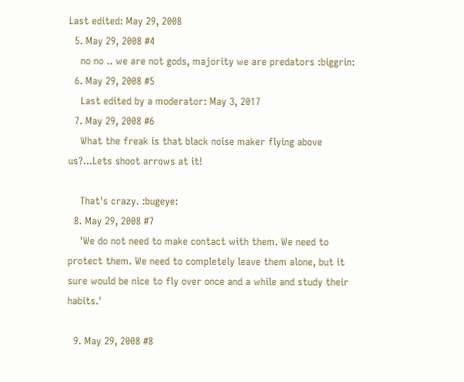Last edited: May 29, 2008
  5. May 29, 2008 #4
    no no .. we are not gods, majority we are predators :biggrin:
  6. May 29, 2008 #5
    Last edited by a moderator: May 3, 2017
  7. May 29, 2008 #6
    What the freak is that black noise maker flying above us?...Lets shoot arrows at it!

    That's crazy. :bugeye:
  8. May 29, 2008 #7
    'We do not need to make contact with them. We need to protect them. We need to completely leave them alone, but it sure would be nice to fly over once and a while and study their habits.'

  9. May 29, 2008 #8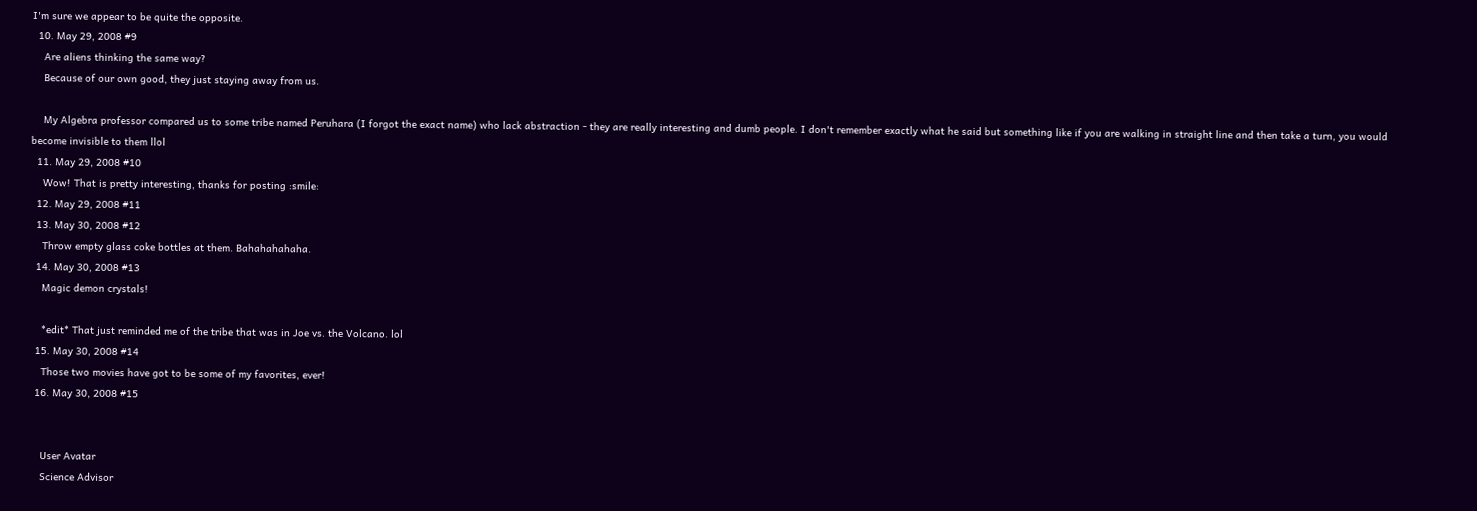I'm sure we appear to be quite the opposite.
  10. May 29, 2008 #9
    Are aliens thinking the same way?
    Because of our own good, they just staying away from us.

    My Algebra professor compared us to some tribe named Peruhara (I forgot the exact name) who lack abstraction - they are really interesting and dumb people. I don't remember exactly what he said but something like if you are walking in straight line and then take a turn, you would become invisible to them llol
  11. May 29, 2008 #10
    Wow! That is pretty interesting, thanks for posting :smile:
  12. May 29, 2008 #11
  13. May 30, 2008 #12
    Throw empty glass coke bottles at them. Bahahahahaha.
  14. May 30, 2008 #13
    Magic demon crystals!

    *edit* That just reminded me of the tribe that was in Joe vs. the Volcano. lol
  15. May 30, 2008 #14
    Those two movies have got to be some of my favorites, ever!
  16. May 30, 2008 #15


    User Avatar
    Science Advisor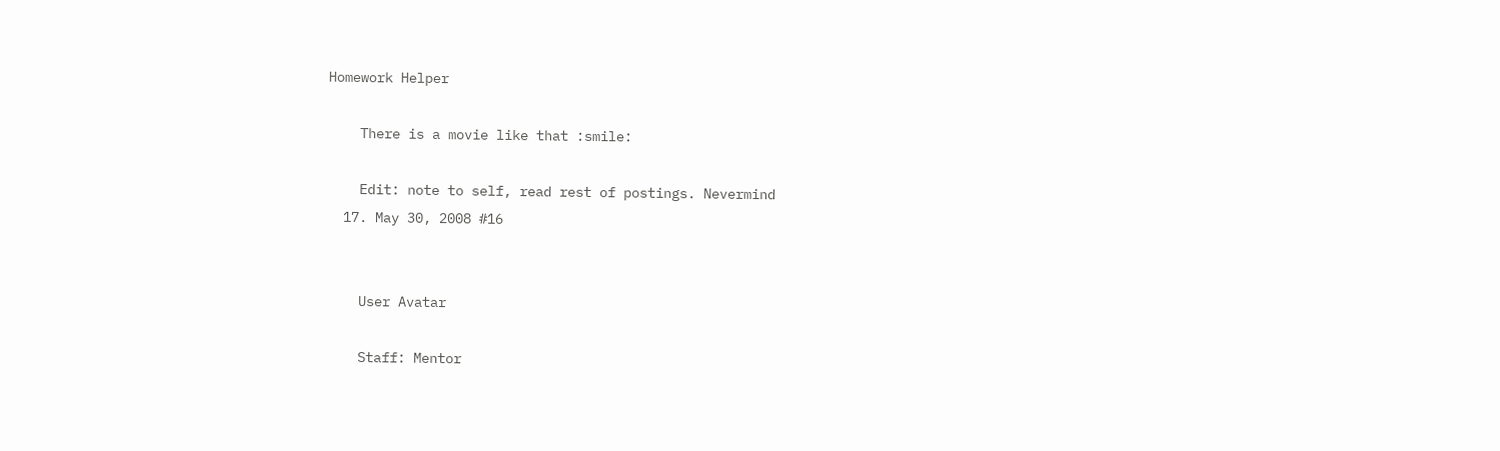Homework Helper

    There is a movie like that :smile:

    Edit: note to self, read rest of postings. Nevermind
  17. May 30, 2008 #16


    User Avatar

    Staff: Mentor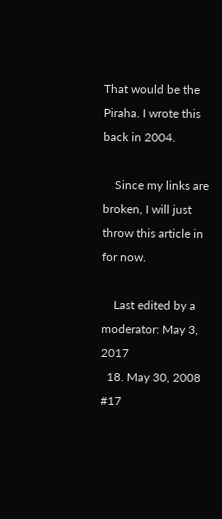That would be the Piraha. I wrote this back in 2004.

    Since my links are broken, I will just throw this article in for now.

    Last edited by a moderator: May 3, 2017
  18. May 30, 2008 #17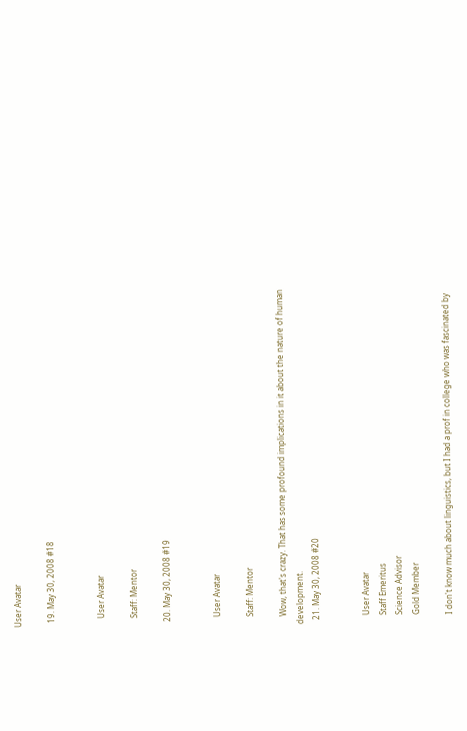User Avatar

  19. May 30, 2008 #18


    User Avatar

    Staff: Mentor

  20. May 30, 2008 #19


    User Avatar

    Staff: Mentor

    Wow, that's crazy. That has some profound implications in it about the nature of human development.
  21. May 30, 2008 #20


    User Avatar
    Staff Emeritus
    Science Advisor
    Gold Member

    I don't know much about linguistics, but I had a prof in college who was fascinated by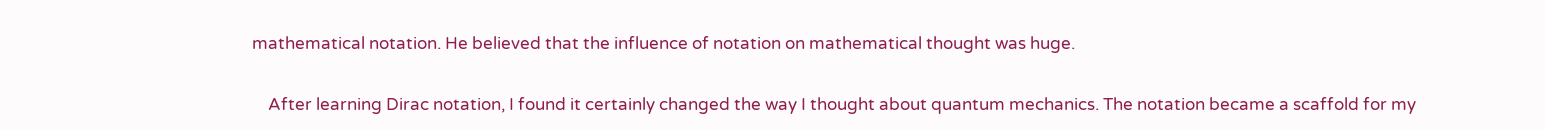mathematical notation. He believed that the influence of notation on mathematical thought was huge.

    After learning Dirac notation, I found it certainly changed the way I thought about quantum mechanics. The notation became a scaffold for my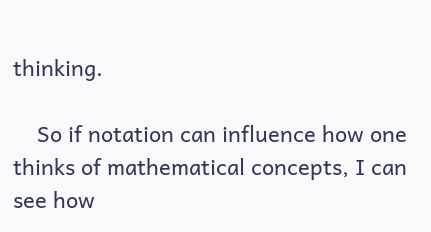thinking.

    So if notation can influence how one thinks of mathematical concepts, I can see how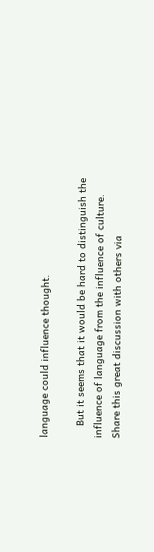language could influence thought.

    But it seems that it would be hard to distinguish the influence of language from the influence of culture.
Share this great discussion with others via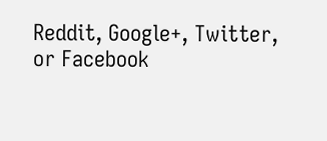Reddit, Google+, Twitter, or Facebook